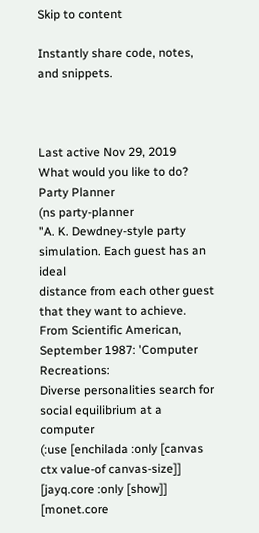Skip to content

Instantly share code, notes, and snippets.



Last active Nov 29, 2019
What would you like to do?
Party Planner
(ns party-planner
"A. K. Dewdney-style party simulation. Each guest has an ideal
distance from each other guest that they want to achieve.
From Scientific American, September 1987: 'Computer Recreations:
Diverse personalities search for social equilibrium at a computer
(:use [enchilada :only [canvas ctx value-of canvas-size]]
[jayq.core :only [show]]
[monet.core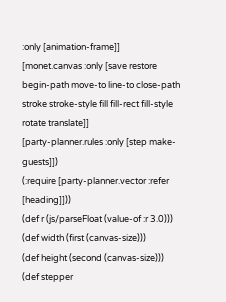:only [animation-frame]]
[monet.canvas :only [save restore
begin-path move-to line-to close-path
stroke stroke-style fill fill-rect fill-style
rotate translate]]
[party-planner.rules :only [step make-guests]])
(:require [party-planner.vector :refer [heading]]))
(def r (js/parseFloat (value-of :r 3.0)))
(def width (first (canvas-size)))
(def height (second (canvas-size)))
(def stepper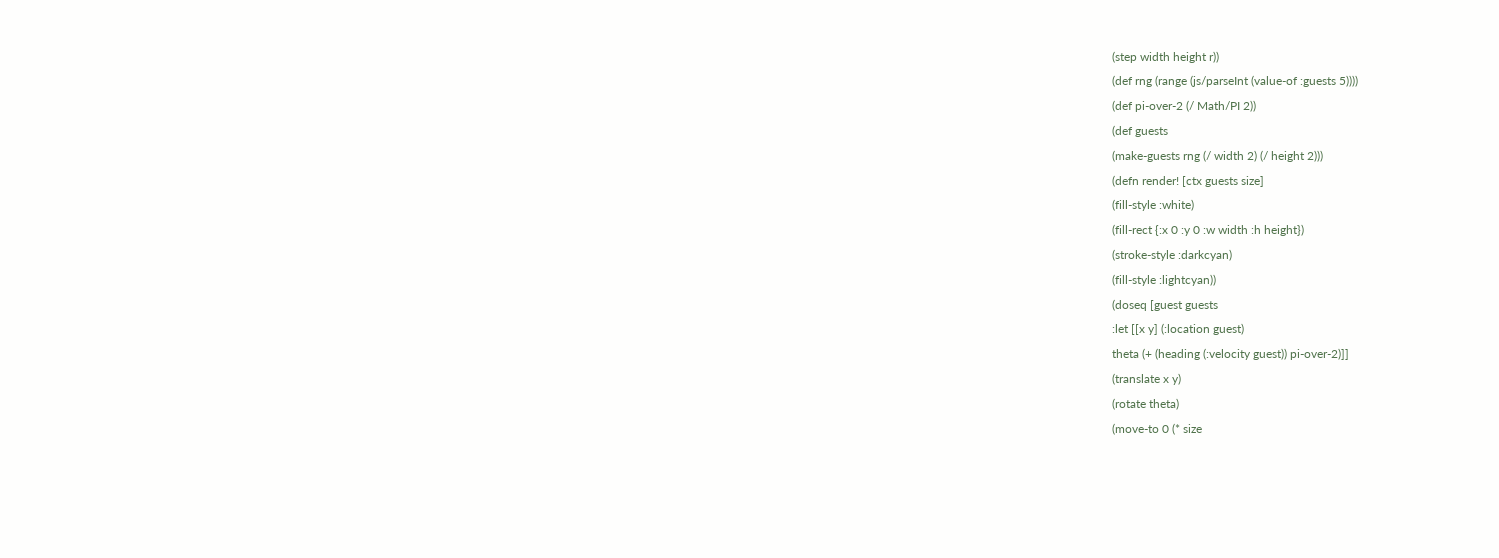(step width height r))
(def rng (range (js/parseInt (value-of :guests 5))))
(def pi-over-2 (/ Math/PI 2))
(def guests
(make-guests rng (/ width 2) (/ height 2)))
(defn render! [ctx guests size]
(fill-style :white)
(fill-rect {:x 0 :y 0 :w width :h height})
(stroke-style :darkcyan)
(fill-style :lightcyan))
(doseq [guest guests
:let [[x y] (:location guest)
theta (+ (heading (:velocity guest)) pi-over-2)]]
(translate x y)
(rotate theta)
(move-to 0 (* size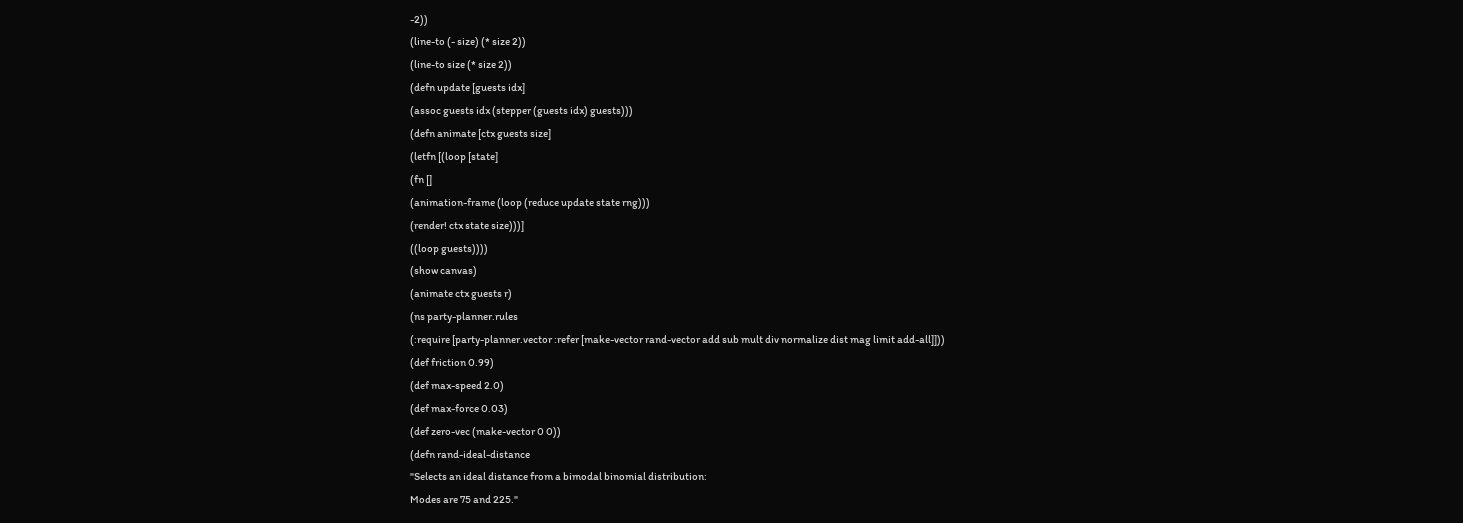-2))
(line-to (- size) (* size 2))
(line-to size (* size 2))
(defn update [guests idx]
(assoc guests idx (stepper (guests idx) guests)))
(defn animate [ctx guests size]
(letfn [(loop [state]
(fn []
(animation-frame (loop (reduce update state rng)))
(render! ctx state size)))]
((loop guests))))
(show canvas)
(animate ctx guests r)
(ns party-planner.rules
(:require [party-planner.vector :refer [make-vector rand-vector add sub mult div normalize dist mag limit add-all]]))
(def friction 0.99)
(def max-speed 2.0)
(def max-force 0.03)
(def zero-vec (make-vector 0 0))
(defn rand-ideal-distance
"Selects an ideal distance from a bimodal binomial distribution:
Modes are 75 and 225."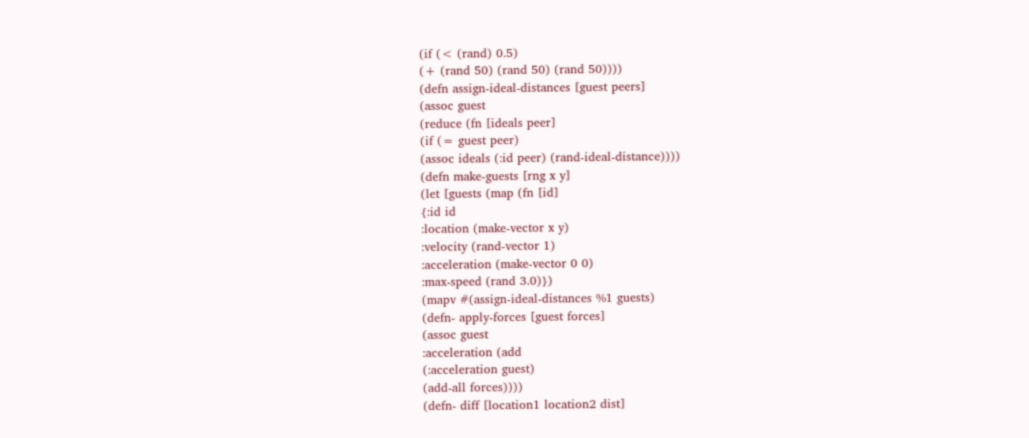(if (< (rand) 0.5)
(+ (rand 50) (rand 50) (rand 50))))
(defn assign-ideal-distances [guest peers]
(assoc guest
(reduce (fn [ideals peer]
(if (= guest peer)
(assoc ideals (:id peer) (rand-ideal-distance))))
(defn make-guests [rng x y]
(let [guests (map (fn [id]
{:id id
:location (make-vector x y)
:velocity (rand-vector 1)
:acceleration (make-vector 0 0)
:max-speed (rand 3.0)})
(mapv #(assign-ideal-distances %1 guests)
(defn- apply-forces [guest forces]
(assoc guest
:acceleration (add
(:acceleration guest)
(add-all forces))))
(defn- diff [location1 location2 dist]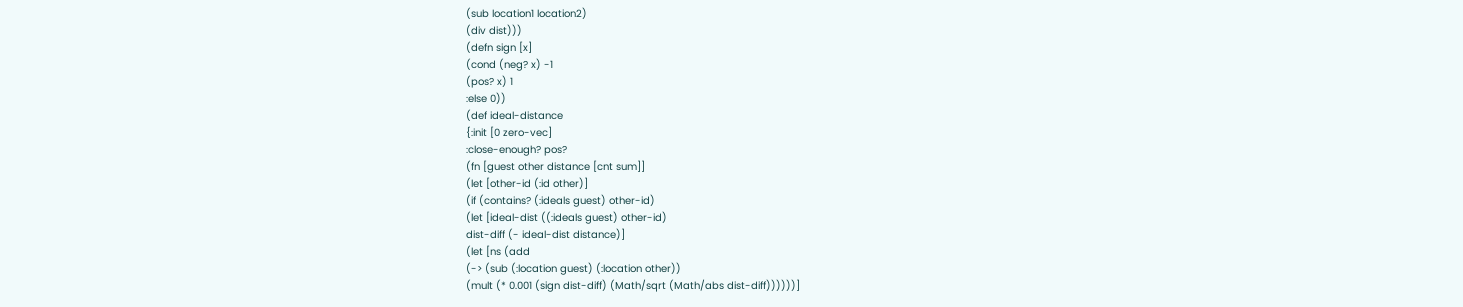(sub location1 location2)
(div dist)))
(defn sign [x]
(cond (neg? x) -1
(pos? x) 1
:else 0))
(def ideal-distance
{:init [0 zero-vec]
:close-enough? pos?
(fn [guest other distance [cnt sum]]
(let [other-id (:id other)]
(if (contains? (:ideals guest) other-id)
(let [ideal-dist ((:ideals guest) other-id)
dist-diff (- ideal-dist distance)]
(let [ns (add
(-> (sub (:location guest) (:location other))
(mult (* 0.001 (sign dist-diff) (Math/sqrt (Math/abs dist-diff))))))]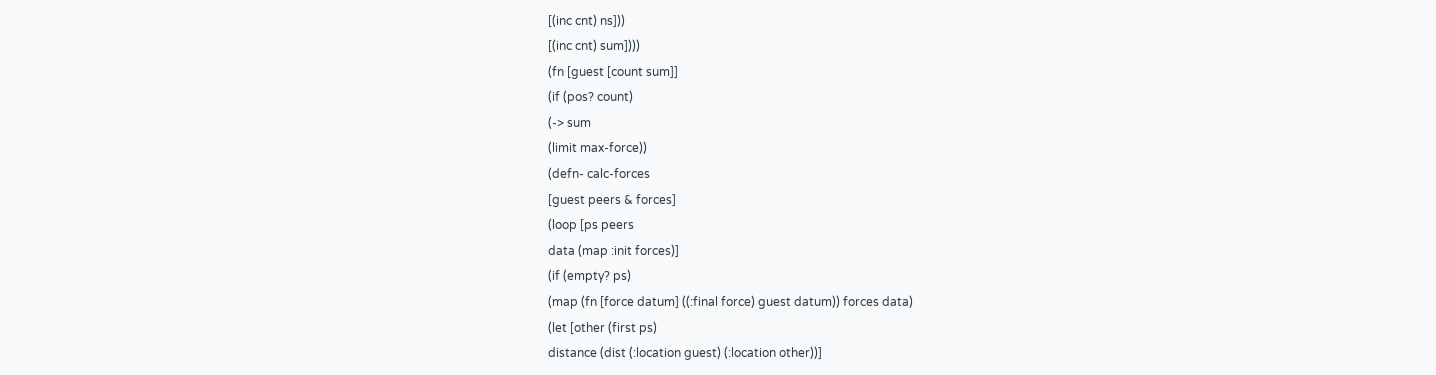[(inc cnt) ns]))
[(inc cnt) sum])))
(fn [guest [count sum]]
(if (pos? count)
(-> sum
(limit max-force))
(defn- calc-forces
[guest peers & forces]
(loop [ps peers
data (map :init forces)]
(if (empty? ps)
(map (fn [force datum] ((:final force) guest datum)) forces data)
(let [other (first ps)
distance (dist (:location guest) (:location other))]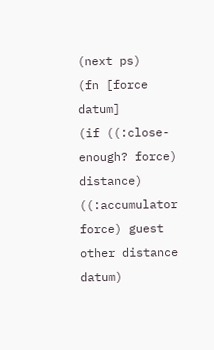(next ps)
(fn [force datum]
(if ((:close-enough? force) distance)
((:accumulator force) guest other distance datum)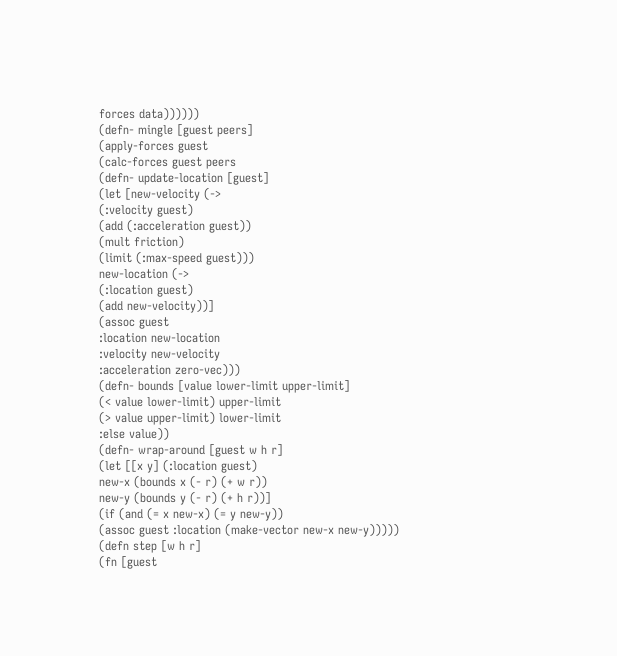forces data))))))
(defn- mingle [guest peers]
(apply-forces guest
(calc-forces guest peers
(defn- update-location [guest]
(let [new-velocity (->
(:velocity guest)
(add (:acceleration guest))
(mult friction)
(limit (:max-speed guest)))
new-location (->
(:location guest)
(add new-velocity))]
(assoc guest
:location new-location
:velocity new-velocity
:acceleration zero-vec)))
(defn- bounds [value lower-limit upper-limit]
(< value lower-limit) upper-limit
(> value upper-limit) lower-limit
:else value))
(defn- wrap-around [guest w h r]
(let [[x y] (:location guest)
new-x (bounds x (- r) (+ w r))
new-y (bounds y (- r) (+ h r))]
(if (and (= x new-x) (= y new-y))
(assoc guest :location (make-vector new-x new-y)))))
(defn step [w h r]
(fn [guest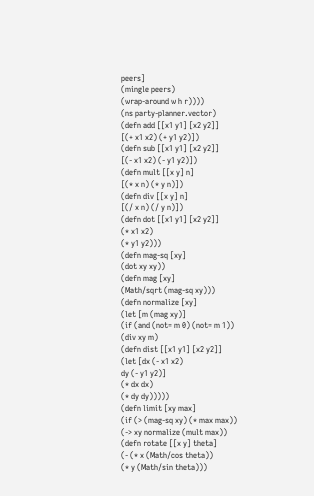peers]
(mingle peers)
(wrap-around w h r))))
(ns party-planner.vector)
(defn add [[x1 y1] [x2 y2]]
[(+ x1 x2) (+ y1 y2)])
(defn sub [[x1 y1] [x2 y2]]
[(- x1 x2) (- y1 y2)])
(defn mult [[x y] n]
[(* x n) (* y n)])
(defn div [[x y] n]
[(/ x n) (/ y n)])
(defn dot [[x1 y1] [x2 y2]]
(* x1 x2)
(* y1 y2)))
(defn mag-sq [xy]
(dot xy xy))
(defn mag [xy]
(Math/sqrt (mag-sq xy)))
(defn normalize [xy]
(let [m (mag xy)]
(if (and (not= m 0) (not= m 1))
(div xy m)
(defn dist [[x1 y1] [x2 y2]]
(let [dx (- x1 x2)
dy (- y1 y2)]
(* dx dx)
(* dy dy)))))
(defn limit [xy max]
(if (> (mag-sq xy) (* max max))
(-> xy normalize (mult max))
(defn rotate [[x y] theta]
(- (* x (Math/cos theta))
(* y (Math/sin theta)))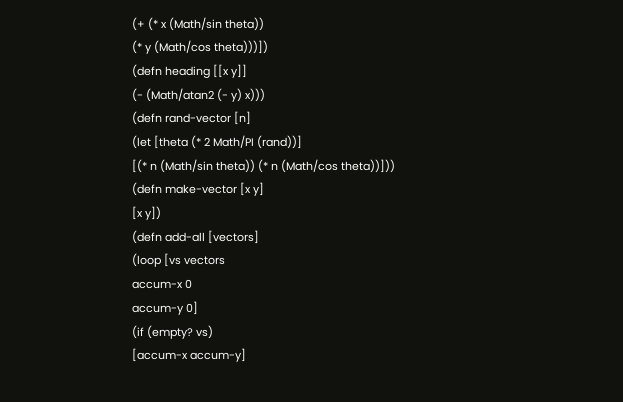(+ (* x (Math/sin theta))
(* y (Math/cos theta)))])
(defn heading [[x y]]
(- (Math/atan2 (- y) x)))
(defn rand-vector [n]
(let [theta (* 2 Math/PI (rand))]
[(* n (Math/sin theta)) (* n (Math/cos theta))]))
(defn make-vector [x y]
[x y])
(defn add-all [vectors]
(loop [vs vectors
accum-x 0
accum-y 0]
(if (empty? vs)
[accum-x accum-y]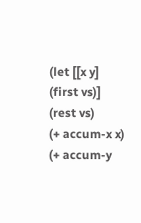(let [[x y] (first vs)]
(rest vs)
(+ accum-x x)
(+ accum-y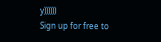y))))))
Sign up for free to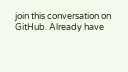join this conversation on GitHub. Already have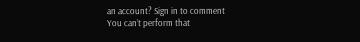an account? Sign in to comment
You can’t perform that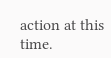action at this time.